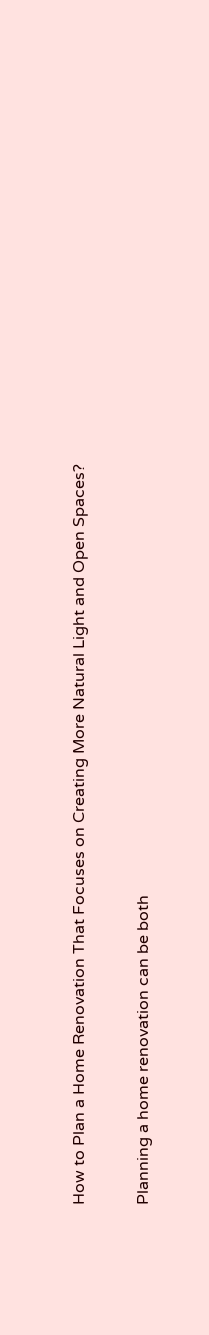How to Plan a Home Renovation That Focuses on Creating More Natural Light and Open Spaces?

Planning a home renovation can be both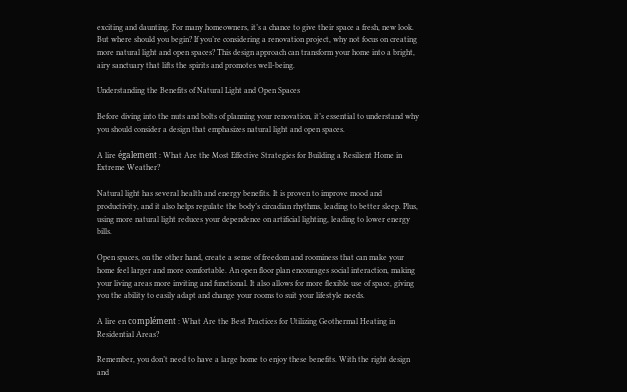exciting and daunting. For many homeowners, it’s a chance to give their space a fresh, new look. But where should you begin? If you’re considering a renovation project, why not focus on creating more natural light and open spaces? This design approach can transform your home into a bright, airy sanctuary that lifts the spirits and promotes well-being.

Understanding the Benefits of Natural Light and Open Spaces

Before diving into the nuts and bolts of planning your renovation, it’s essential to understand why you should consider a design that emphasizes natural light and open spaces.

A lire également : What Are the Most Effective Strategies for Building a Resilient Home in Extreme Weather?

Natural light has several health and energy benefits. It is proven to improve mood and productivity, and it also helps regulate the body’s circadian rhythms, leading to better sleep. Plus, using more natural light reduces your dependence on artificial lighting, leading to lower energy bills.

Open spaces, on the other hand, create a sense of freedom and roominess that can make your home feel larger and more comfortable. An open floor plan encourages social interaction, making your living areas more inviting and functional. It also allows for more flexible use of space, giving you the ability to easily adapt and change your rooms to suit your lifestyle needs.

A lire en complément : What Are the Best Practices for Utilizing Geothermal Heating in Residential Areas?

Remember, you don’t need to have a large home to enjoy these benefits. With the right design and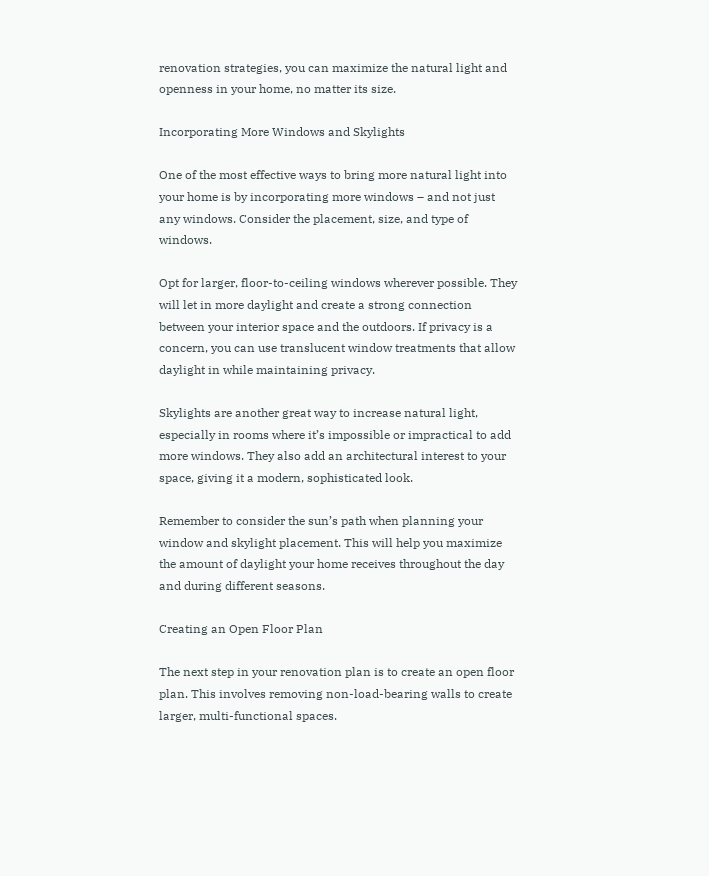renovation strategies, you can maximize the natural light and openness in your home, no matter its size.

Incorporating More Windows and Skylights

One of the most effective ways to bring more natural light into your home is by incorporating more windows – and not just any windows. Consider the placement, size, and type of windows.

Opt for larger, floor-to-ceiling windows wherever possible. They will let in more daylight and create a strong connection between your interior space and the outdoors. If privacy is a concern, you can use translucent window treatments that allow daylight in while maintaining privacy.

Skylights are another great way to increase natural light, especially in rooms where it’s impossible or impractical to add more windows. They also add an architectural interest to your space, giving it a modern, sophisticated look.

Remember to consider the sun’s path when planning your window and skylight placement. This will help you maximize the amount of daylight your home receives throughout the day and during different seasons.

Creating an Open Floor Plan

The next step in your renovation plan is to create an open floor plan. This involves removing non-load-bearing walls to create larger, multi-functional spaces.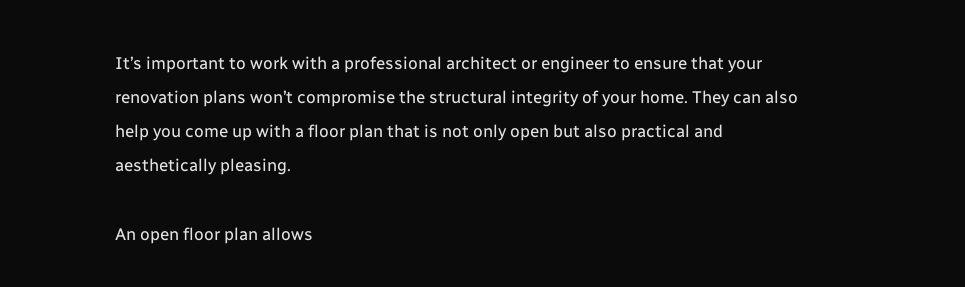It’s important to work with a professional architect or engineer to ensure that your renovation plans won’t compromise the structural integrity of your home. They can also help you come up with a floor plan that is not only open but also practical and aesthetically pleasing.

An open floor plan allows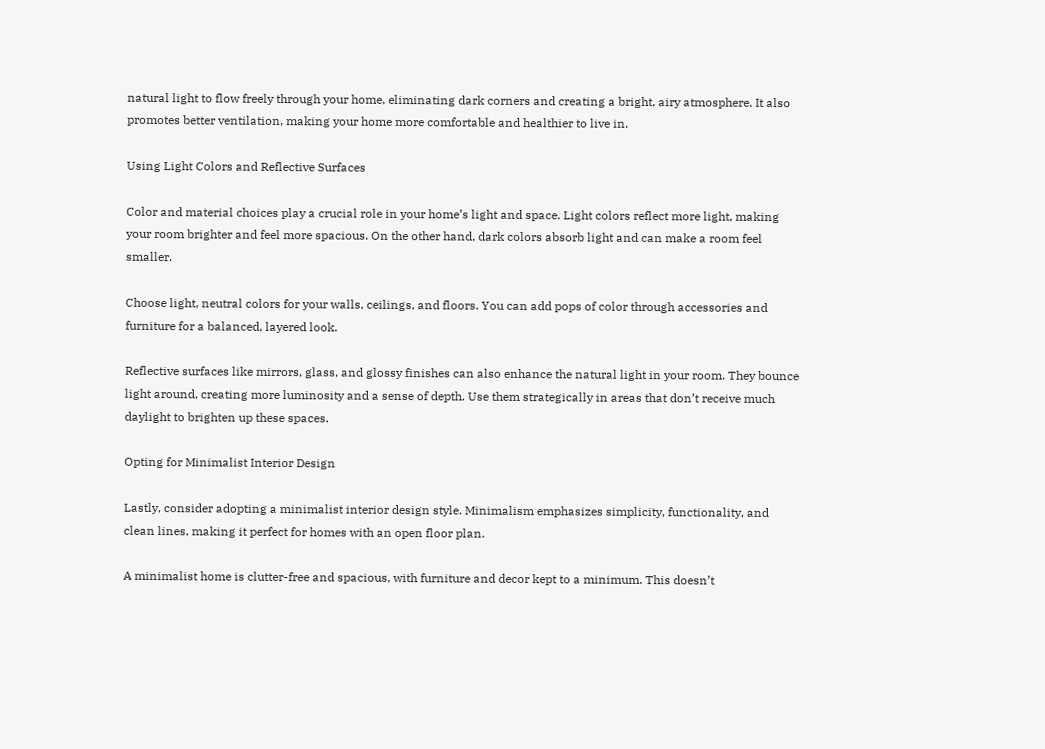natural light to flow freely through your home, eliminating dark corners and creating a bright, airy atmosphere. It also promotes better ventilation, making your home more comfortable and healthier to live in.

Using Light Colors and Reflective Surfaces

Color and material choices play a crucial role in your home’s light and space. Light colors reflect more light, making your room brighter and feel more spacious. On the other hand, dark colors absorb light and can make a room feel smaller.

Choose light, neutral colors for your walls, ceilings, and floors. You can add pops of color through accessories and furniture for a balanced, layered look.

Reflective surfaces like mirrors, glass, and glossy finishes can also enhance the natural light in your room. They bounce light around, creating more luminosity and a sense of depth. Use them strategically in areas that don’t receive much daylight to brighten up these spaces.

Opting for Minimalist Interior Design

Lastly, consider adopting a minimalist interior design style. Minimalism emphasizes simplicity, functionality, and clean lines, making it perfect for homes with an open floor plan.

A minimalist home is clutter-free and spacious, with furniture and decor kept to a minimum. This doesn’t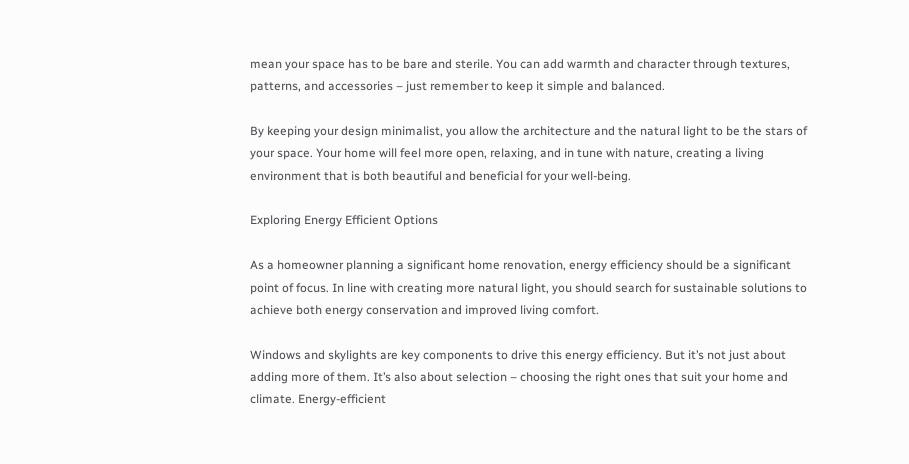mean your space has to be bare and sterile. You can add warmth and character through textures, patterns, and accessories – just remember to keep it simple and balanced.

By keeping your design minimalist, you allow the architecture and the natural light to be the stars of your space. Your home will feel more open, relaxing, and in tune with nature, creating a living environment that is both beautiful and beneficial for your well-being.

Exploring Energy Efficient Options

As a homeowner planning a significant home renovation, energy efficiency should be a significant point of focus. In line with creating more natural light, you should search for sustainable solutions to achieve both energy conservation and improved living comfort.

Windows and skylights are key components to drive this energy efficiency. But it’s not just about adding more of them. It’s also about selection – choosing the right ones that suit your home and climate. Energy-efficient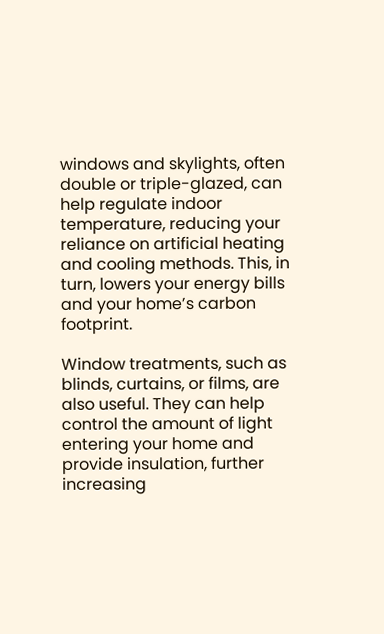windows and skylights, often double or triple-glazed, can help regulate indoor temperature, reducing your reliance on artificial heating and cooling methods. This, in turn, lowers your energy bills and your home’s carbon footprint.

Window treatments, such as blinds, curtains, or films, are also useful. They can help control the amount of light entering your home and provide insulation, further increasing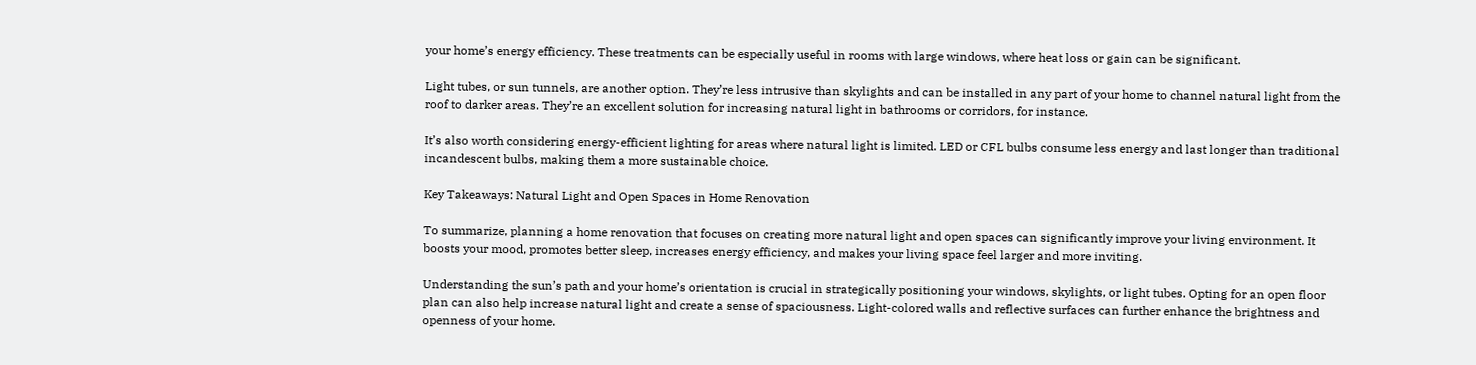your home’s energy efficiency. These treatments can be especially useful in rooms with large windows, where heat loss or gain can be significant.

Light tubes, or sun tunnels, are another option. They’re less intrusive than skylights and can be installed in any part of your home to channel natural light from the roof to darker areas. They’re an excellent solution for increasing natural light in bathrooms or corridors, for instance.

It’s also worth considering energy-efficient lighting for areas where natural light is limited. LED or CFL bulbs consume less energy and last longer than traditional incandescent bulbs, making them a more sustainable choice.

Key Takeaways: Natural Light and Open Spaces in Home Renovation

To summarize, planning a home renovation that focuses on creating more natural light and open spaces can significantly improve your living environment. It boosts your mood, promotes better sleep, increases energy efficiency, and makes your living space feel larger and more inviting.

Understanding the sun’s path and your home’s orientation is crucial in strategically positioning your windows, skylights, or light tubes. Opting for an open floor plan can also help increase natural light and create a sense of spaciousness. Light-colored walls and reflective surfaces can further enhance the brightness and openness of your home.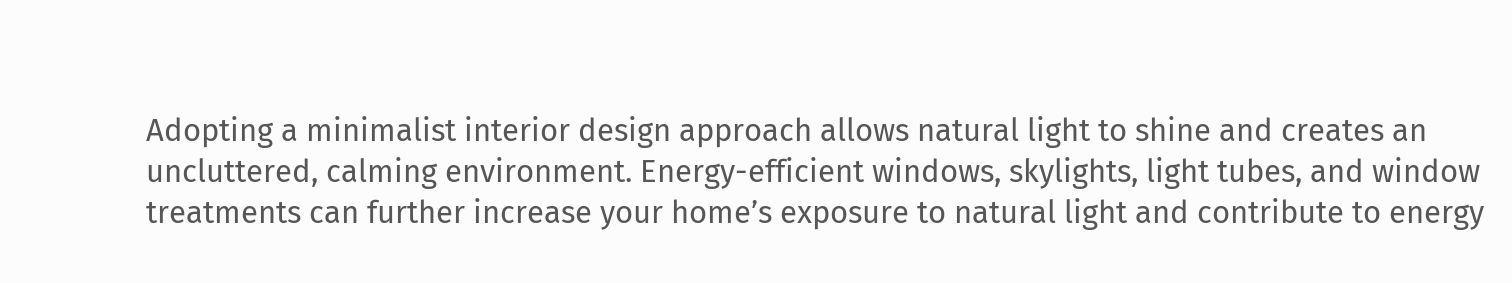Adopting a minimalist interior design approach allows natural light to shine and creates an uncluttered, calming environment. Energy-efficient windows, skylights, light tubes, and window treatments can further increase your home’s exposure to natural light and contribute to energy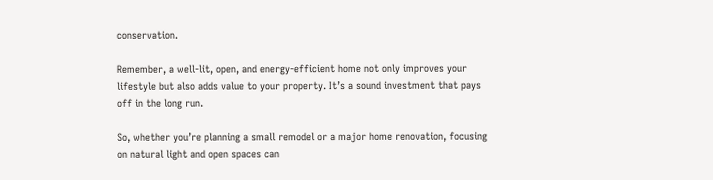conservation.

Remember, a well-lit, open, and energy-efficient home not only improves your lifestyle but also adds value to your property. It’s a sound investment that pays off in the long run.

So, whether you’re planning a small remodel or a major home renovation, focusing on natural light and open spaces can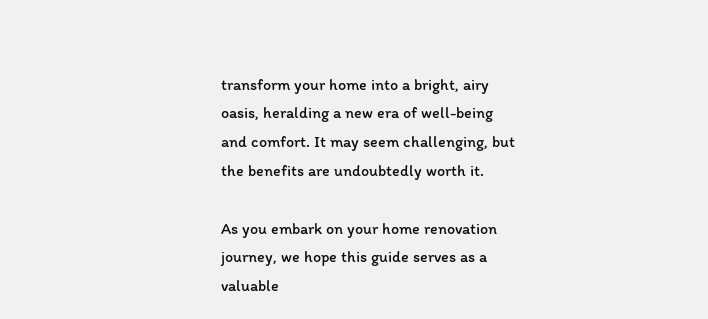transform your home into a bright, airy oasis, heralding a new era of well-being and comfort. It may seem challenging, but the benefits are undoubtedly worth it.

As you embark on your home renovation journey, we hope this guide serves as a valuable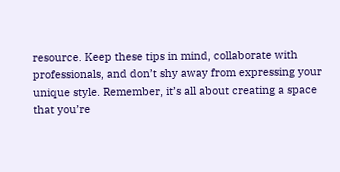resource. Keep these tips in mind, collaborate with professionals, and don’t shy away from expressing your unique style. Remember, it’s all about creating a space that you’re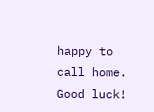happy to call home. Good luck!